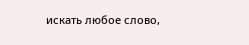искать любое слово,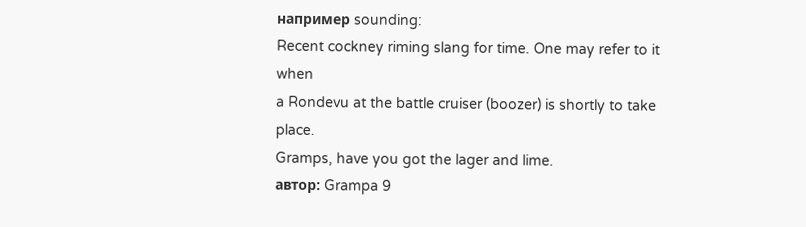например sounding:
Recent cockney riming slang for time. One may refer to it when
a Rondevu at the battle cruiser (boozer) is shortly to take place.
Gramps, have you got the lager and lime.
автор: Grampa 9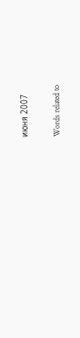июня 2007

Words related to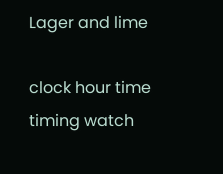Lager and lime

clock hour time timing watch